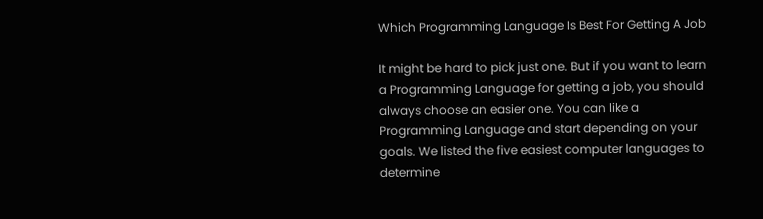Which Programming Language Is Best For Getting A Job

It might be hard to pick just one. But if you want to learn a Programming Language for getting a job, you should always choose an easier one. You can like a Programming Language and start depending on your goals. We listed the five easiest computer languages to determine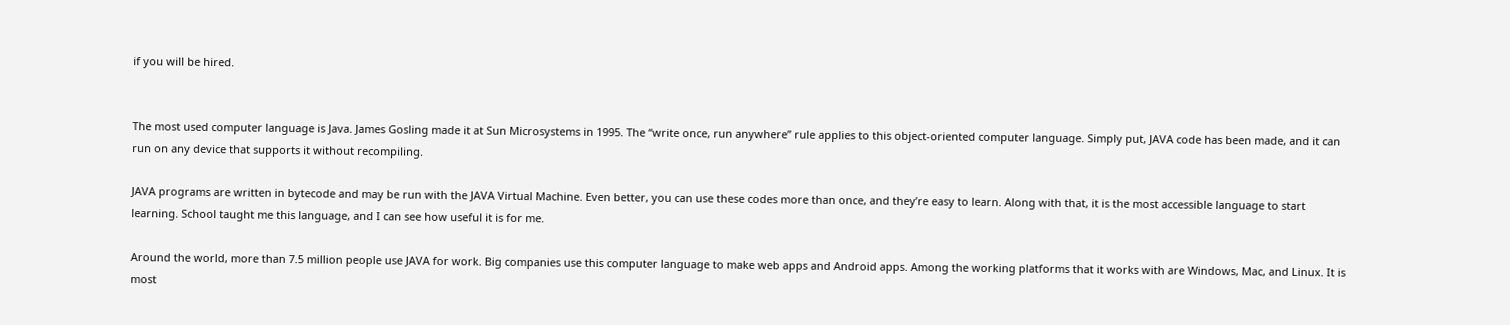if you will be hired.


The most used computer language is Java. James Gosling made it at Sun Microsystems in 1995. The “write once, run anywhere” rule applies to this object-oriented computer language. Simply put, JAVA code has been made, and it can run on any device that supports it without recompiling.

JAVA programs are written in bytecode and may be run with the JAVA Virtual Machine. Even better, you can use these codes more than once, and they’re easy to learn. Along with that, it is the most accessible language to start learning. School taught me this language, and I can see how useful it is for me.

Around the world, more than 7.5 million people use JAVA for work. Big companies use this computer language to make web apps and Android apps. Among the working platforms that it works with are Windows, Mac, and Linux. It is most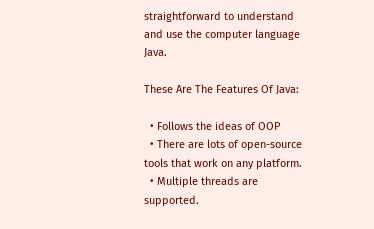straightforward to understand and use the computer language Java.

These Are The Features Of Java:

  • Follows the ideas of OOP
  • There are lots of open-source tools that work on any platform.
  • Multiple threads are supported.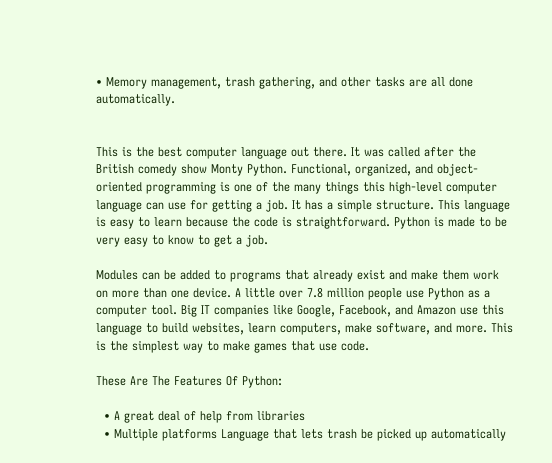• Memory management, trash gathering, and other tasks are all done automatically.


This is the best computer language out there. It was called after the British comedy show Monty Python. Functional, organized, and object-oriented programming is one of the many things this high-level computer language can use for getting a job. It has a simple structure. This language is easy to learn because the code is straightforward. Python is made to be very easy to know to get a job.

Modules can be added to programs that already exist and make them work on more than one device. A little over 7.8 million people use Python as a computer tool. Big IT companies like Google, Facebook, and Amazon use this language to build websites, learn computers, make software, and more. This is the simplest way to make games that use code.

These Are The Features Of Python:

  • A great deal of help from libraries
  • Multiple platforms Language that lets trash be picked up automatically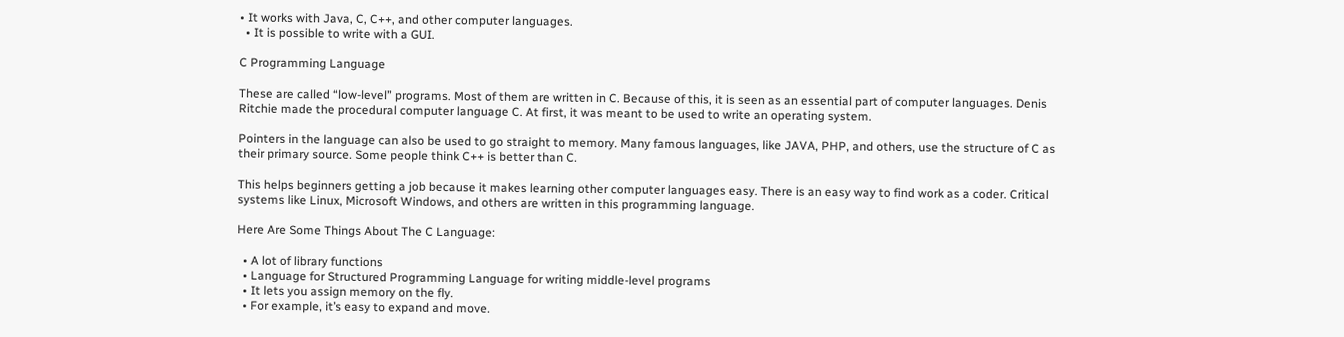• It works with Java, C, C++, and other computer languages.
  • It is possible to write with a GUI.

C Programming Language

These are called “low-level” programs. Most of them are written in C. Because of this, it is seen as an essential part of computer languages. Denis Ritchie made the procedural computer language C. At first, it was meant to be used to write an operating system.

Pointers in the language can also be used to go straight to memory. Many famous languages, like JAVA, PHP, and others, use the structure of C as their primary source. Some people think C++ is better than C.

This helps beginners getting a job because it makes learning other computer languages easy. There is an easy way to find work as a coder. Critical systems like Linux, Microsoft Windows, and others are written in this programming language.

Here Are Some Things About The C Language:

  • A lot of library functions
  • Language for Structured Programming Language for writing middle-level programs
  • It lets you assign memory on the fly.
  • For example, it’s easy to expand and move.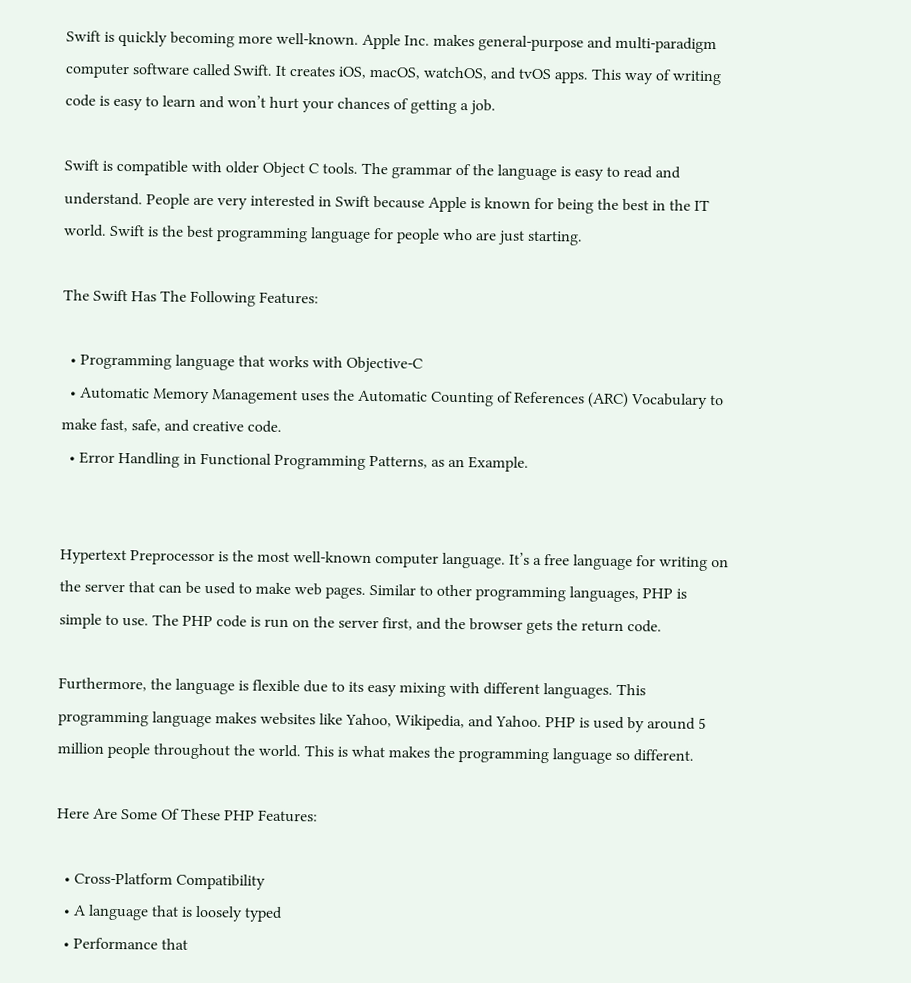Swift is quickly becoming more well-known. Apple Inc. makes general-purpose and multi-paradigm computer software called Swift. It creates iOS, macOS, watchOS, and tvOS apps. This way of writing code is easy to learn and won’t hurt your chances of getting a job.

Swift is compatible with older Object C tools. The grammar of the language is easy to read and understand. People are very interested in Swift because Apple is known for being the best in the IT world. Swift is the best programming language for people who are just starting.

The Swift Has The Following Features:

  • Programming language that works with Objective-C
  • Automatic Memory Management uses the Automatic Counting of References (ARC) Vocabulary to make fast, safe, and creative code.
  • Error Handling in Functional Programming Patterns, as an Example.


Hypertext Preprocessor is the most well-known computer language. It’s a free language for writing on the server that can be used to make web pages. Similar to other programming languages, PHP is simple to use. The PHP code is run on the server first, and the browser gets the return code.

Furthermore, the language is flexible due to its easy mixing with different languages. This programming language makes websites like Yahoo, Wikipedia, and Yahoo. PHP is used by around 5 million people throughout the world. This is what makes the programming language so different.

Here Are Some Of These PHP Features:

  • Cross-Platform Compatibility
  • A language that is loosely typed
  • Performance that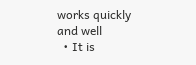works quickly and well
  • It is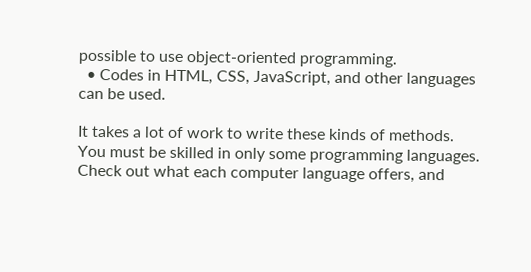possible to use object-oriented programming.
  • Codes in HTML, CSS, JavaScript, and other languages can be used.

It takes a lot of work to write these kinds of methods. You must be skilled in only some programming languages. Check out what each computer language offers, and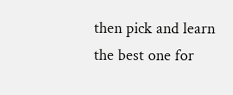then pick and learn the best one for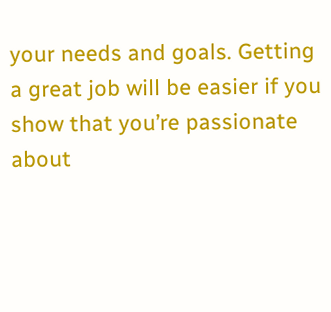your needs and goals. Getting a great job will be easier if you show that you’re passionate about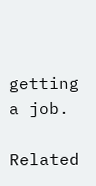getting a job.

Related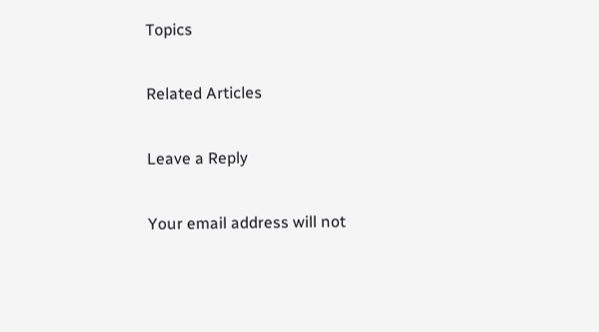Topics

Related Articles

Leave a Reply

Your email address will not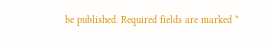be published. Required fields are marked *